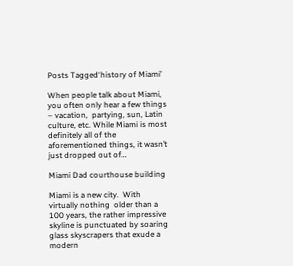Posts Tagged‘history of Miami’

When people talk about Miami, you often only hear a few things – vacation,  partying, sun, Latin culture, etc. While Miami is most definitely all of the aforementioned things, it wasn’t just dropped out of…

Miami Dad courthouse building

Miami is a new city.  With virtually nothing  older than a 100 years, the rather impressive skyline is punctuated by soaring glass skyscrapers that exude a modern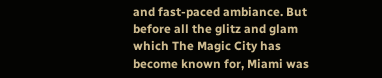and fast-paced ambiance. But before all the glitz and glam which The Magic City has become known for, Miami was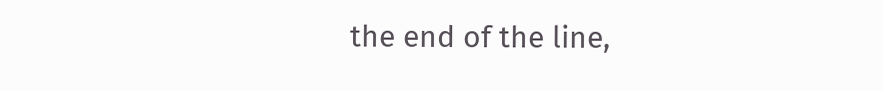the end of the line,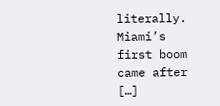literally.
Miami’s first boom came after […]